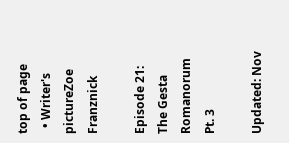top of page
  • Writer's pictureZoe Franznick

Episode 21: The Gesta Romanorum Pt. 3

Updated: Nov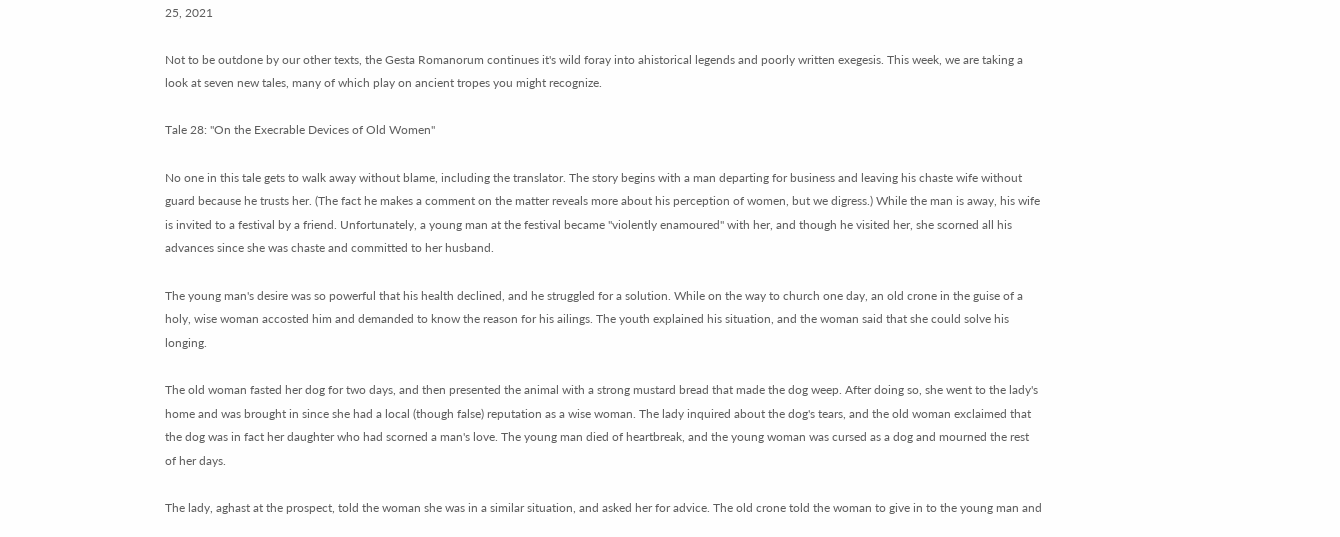25, 2021

Not to be outdone by our other texts, the Gesta Romanorum continues it's wild foray into ahistorical legends and poorly written exegesis. This week, we are taking a look at seven new tales, many of which play on ancient tropes you might recognize.

Tale 28: "On the Execrable Devices of Old Women"

No one in this tale gets to walk away without blame, including the translator. The story begins with a man departing for business and leaving his chaste wife without guard because he trusts her. (The fact he makes a comment on the matter reveals more about his perception of women, but we digress.) While the man is away, his wife is invited to a festival by a friend. Unfortunately, a young man at the festival became "violently enamoured" with her, and though he visited her, she scorned all his advances since she was chaste and committed to her husband.

The young man's desire was so powerful that his health declined, and he struggled for a solution. While on the way to church one day, an old crone in the guise of a holy, wise woman accosted him and demanded to know the reason for his ailings. The youth explained his situation, and the woman said that she could solve his longing.

The old woman fasted her dog for two days, and then presented the animal with a strong mustard bread that made the dog weep. After doing so, she went to the lady's home and was brought in since she had a local (though false) reputation as a wise woman. The lady inquired about the dog's tears, and the old woman exclaimed that the dog was in fact her daughter who had scorned a man's love. The young man died of heartbreak, and the young woman was cursed as a dog and mourned the rest of her days.

The lady, aghast at the prospect, told the woman she was in a similar situation, and asked her for advice. The old crone told the woman to give in to the young man and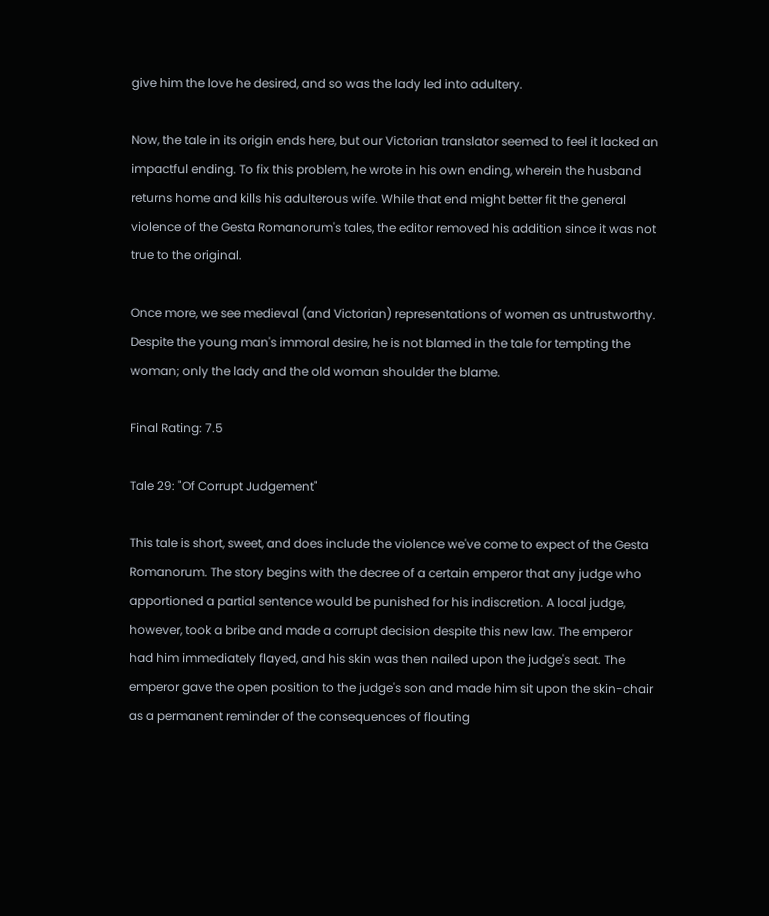give him the love he desired, and so was the lady led into adultery.

Now, the tale in its origin ends here, but our Victorian translator seemed to feel it lacked an impactful ending. To fix this problem, he wrote in his own ending, wherein the husband returns home and kills his adulterous wife. While that end might better fit the general violence of the Gesta Romanorum's tales, the editor removed his addition since it was not true to the original.

Once more, we see medieval (and Victorian) representations of women as untrustworthy. Despite the young man's immoral desire, he is not blamed in the tale for tempting the woman; only the lady and the old woman shoulder the blame.

Final Rating: 7.5

Tale 29: "Of Corrupt Judgement"

This tale is short, sweet, and does include the violence we've come to expect of the Gesta Romanorum. The story begins with the decree of a certain emperor that any judge who apportioned a partial sentence would be punished for his indiscretion. A local judge, however, took a bribe and made a corrupt decision despite this new law. The emperor had him immediately flayed, and his skin was then nailed upon the judge's seat. The emperor gave the open position to the judge's son and made him sit upon the skin-chair as a permanent reminder of the consequences of flouting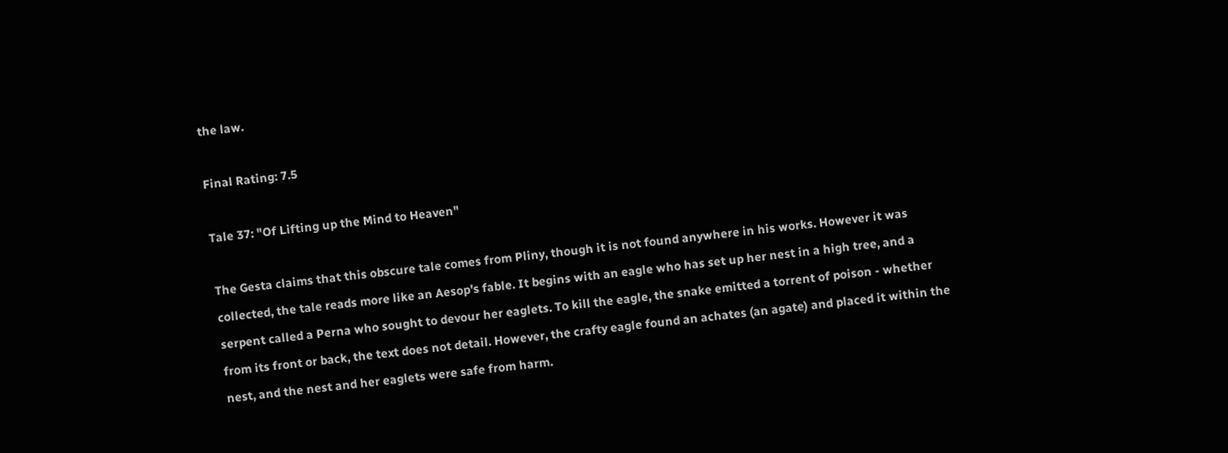the law.

Final Rating: 7.5

Tale 37: "Of Lifting up the Mind to Heaven"

The Gesta claims that this obscure tale comes from Pliny, though it is not found anywhere in his works. However it was collected, the tale reads more like an Aesop's fable. It begins with an eagle who has set up her nest in a high tree, and a serpent called a Perna who sought to devour her eaglets. To kill the eagle, the snake emitted a torrent of poison - whether from its front or back, the text does not detail. However, the crafty eagle found an achates (an agate) and placed it within the nest, and the nest and her eaglets were safe from harm.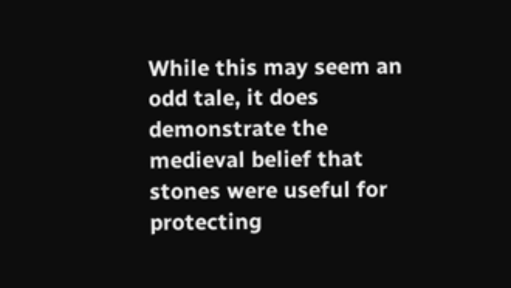While this may seem an odd tale, it does demonstrate the medieval belief that stones were useful for protecting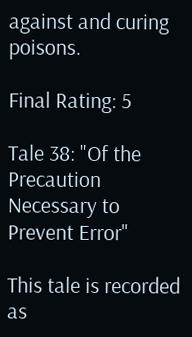against and curing poisons.

Final Rating: 5

Tale 38: "Of the Precaution Necessary to Prevent Error"

This tale is recorded as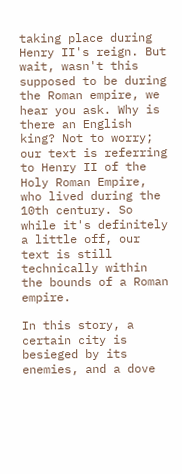taking place during Henry II's reign. But wait, wasn't this supposed to be during the Roman empire, we hear you ask. Why is there an English king? Not to worry; our text is referring to Henry II of the Holy Roman Empire, who lived during the 10th century. So while it's definitely a little off, our text is still technically within the bounds of a Roman empire.

In this story, a certain city is besieged by its enemies, and a dove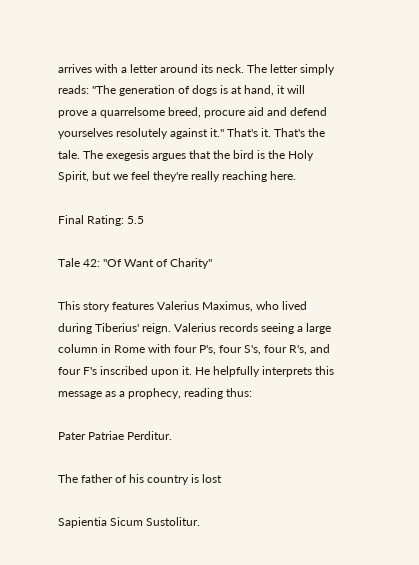arrives with a letter around its neck. The letter simply reads: "The generation of dogs is at hand, it will prove a quarrelsome breed, procure aid and defend yourselves resolutely against it." That's it. That's the tale. The exegesis argues that the bird is the Holy Spirit, but we feel they're really reaching here.

Final Rating: 5.5

Tale 42: "Of Want of Charity"

This story features Valerius Maximus, who lived during Tiberius' reign. Valerius records seeing a large column in Rome with four P's, four S's, four R's, and four F's inscribed upon it. He helpfully interprets this message as a prophecy, reading thus:

Pater Patriae Perditur.

The father of his country is lost

Sapientia Sicum Sustolitur.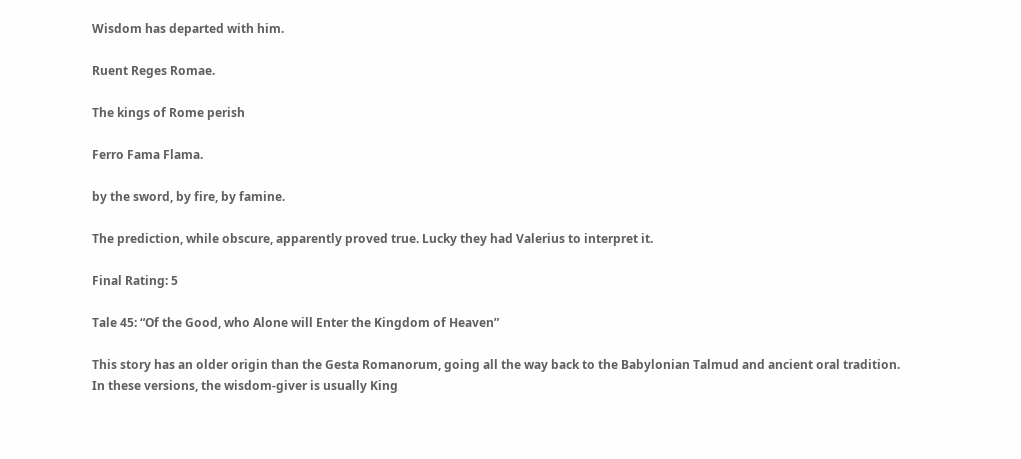Wisdom has departed with him.

Ruent Reges Romae.

The kings of Rome perish

Ferro Fama Flama.

by the sword, by fire, by famine.

The prediction, while obscure, apparently proved true. Lucky they had Valerius to interpret it.

Final Rating: 5

Tale 45: “Of the Good, who Alone will Enter the Kingdom of Heaven”

This story has an older origin than the Gesta Romanorum, going all the way back to the Babylonian Talmud and ancient oral tradition. In these versions, the wisdom-giver is usually King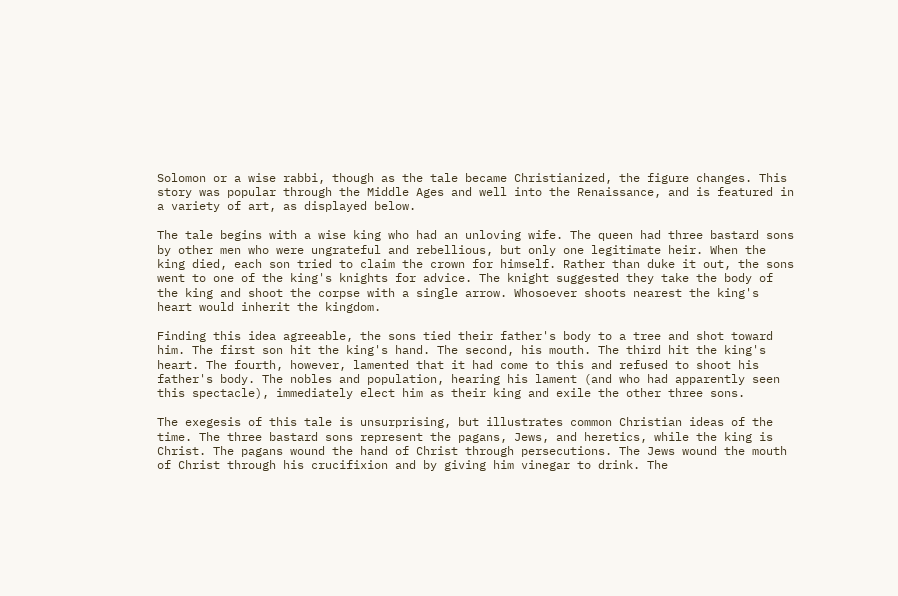Solomon or a wise rabbi, though as the tale became Christianized, the figure changes. This story was popular through the Middle Ages and well into the Renaissance, and is featured in a variety of art, as displayed below.

The tale begins with a wise king who had an unloving wife. The queen had three bastard sons by other men who were ungrateful and rebellious, but only one legitimate heir. When the king died, each son tried to claim the crown for himself. Rather than duke it out, the sons went to one of the king's knights for advice. The knight suggested they take the body of the king and shoot the corpse with a single arrow. Whosoever shoots nearest the king's heart would inherit the kingdom.

Finding this idea agreeable, the sons tied their father's body to a tree and shot toward him. The first son hit the king's hand. The second, his mouth. The third hit the king's heart. The fourth, however, lamented that it had come to this and refused to shoot his father's body. The nobles and population, hearing his lament (and who had apparently seen this spectacle), immediately elect him as their king and exile the other three sons.

The exegesis of this tale is unsurprising, but illustrates common Christian ideas of the time. The three bastard sons represent the pagans, Jews, and heretics, while the king is Christ. The pagans wound the hand of Christ through persecutions. The Jews wound the mouth of Christ through his crucifixion and by giving him vinegar to drink. The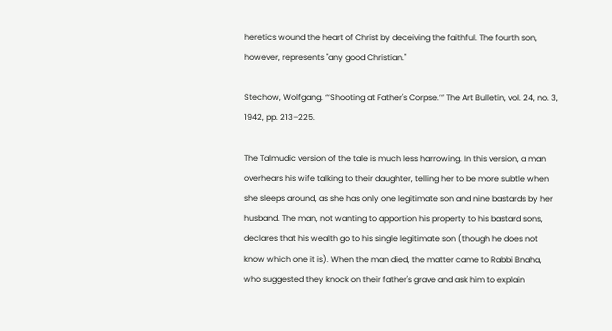heretics wound the heart of Christ by deceiving the faithful. The fourth son, however, represents "any good Christian."

Stechow, Wolfgang. “‘Shooting at Father's Corpse.’” The Art Bulletin, vol. 24, no. 3, 1942, pp. 213–225.

The Talmudic version of the tale is much less harrowing. In this version, a man overhears his wife talking to their daughter, telling her to be more subtle when she sleeps around, as she has only one legitimate son and nine bastards by her husband. The man, not wanting to apportion his property to his bastard sons, declares that his wealth go to his single legitimate son (though he does not know which one it is). When the man died, the matter came to Rabbi Bnaha, who suggested they knock on their father's grave and ask him to explain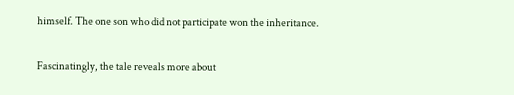himself. The one son who did not participate won the inheritance.

Fascinatingly, the tale reveals more about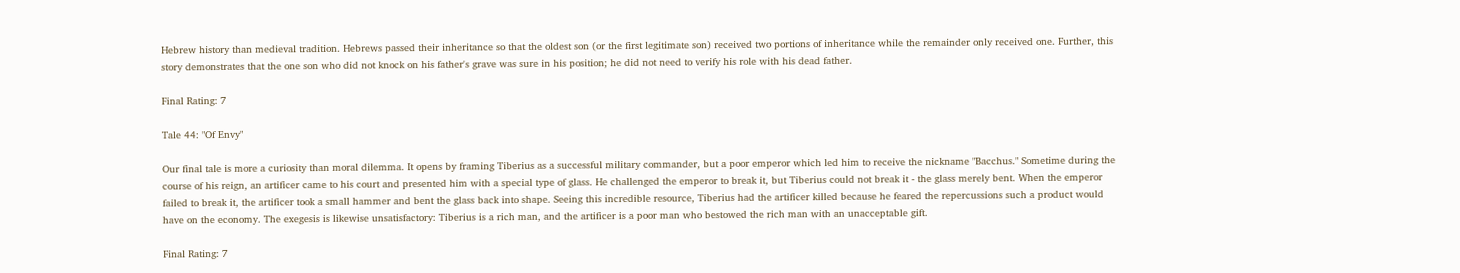Hebrew history than medieval tradition. Hebrews passed their inheritance so that the oldest son (or the first legitimate son) received two portions of inheritance while the remainder only received one. Further, this story demonstrates that the one son who did not knock on his father's grave was sure in his position; he did not need to verify his role with his dead father.

Final Rating: 7

Tale 44: "Of Envy"

Our final tale is more a curiosity than moral dilemma. It opens by framing Tiberius as a successful military commander, but a poor emperor which led him to receive the nickname "Bacchus." Sometime during the course of his reign, an artificer came to his court and presented him with a special type of glass. He challenged the emperor to break it, but Tiberius could not break it - the glass merely bent. When the emperor failed to break it, the artificer took a small hammer and bent the glass back into shape. Seeing this incredible resource, Tiberius had the artificer killed because he feared the repercussions such a product would have on the economy. The exegesis is likewise unsatisfactory: Tiberius is a rich man, and the artificer is a poor man who bestowed the rich man with an unacceptable gift.

Final Rating: 7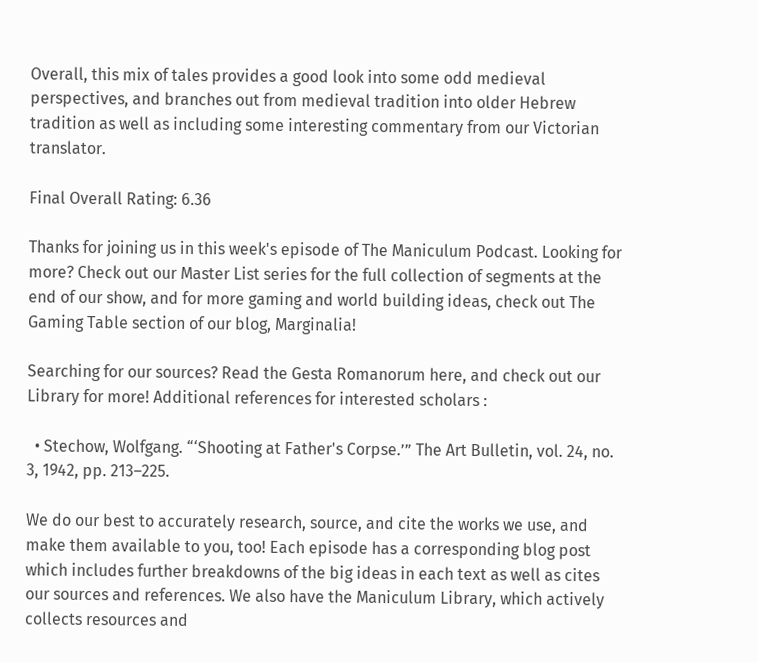Overall, this mix of tales provides a good look into some odd medieval perspectives, and branches out from medieval tradition into older Hebrew tradition as well as including some interesting commentary from our Victorian translator.

Final Overall Rating: 6.36

Thanks for joining us in this week's episode of The Maniculum Podcast. Looking for more? Check out our Master List series for the full collection of segments at the end of our show, and for more gaming and world building ideas, check out The Gaming Table section of our blog, Marginalia!

Searching for our sources? Read the Gesta Romanorum here, and check out our Library for more! Additional references for interested scholars :

  • Stechow, Wolfgang. “‘Shooting at Father's Corpse.’” The Art Bulletin, vol. 24, no. 3, 1942, pp. 213–225.

We do our best to accurately research, source, and cite the works we use, and make them available to you, too! Each episode has a corresponding blog post which includes further breakdowns of the big ideas in each text as well as cites our sources and references. We also have the Maniculum Library, which actively collects resources and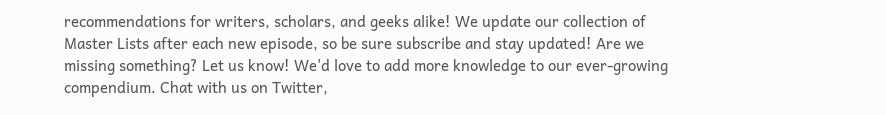recommendations for writers, scholars, and geeks alike! We update our collection of Master Lists after each new episode, so be sure subscribe and stay updated! Are we missing something? Let us know! We'd love to add more knowledge to our ever-growing compendium. Chat with us on Twitter,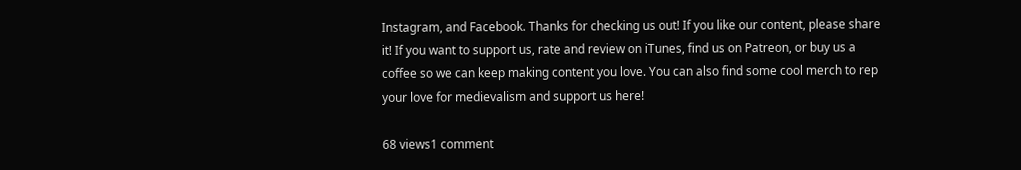Instagram, and Facebook. Thanks for checking us out! If you like our content, please share it! If you want to support us, rate and review on iTunes, find us on Patreon, or buy us a coffee so we can keep making content you love. You can also find some cool merch to rep your love for medievalism and support us here!

68 views1 comment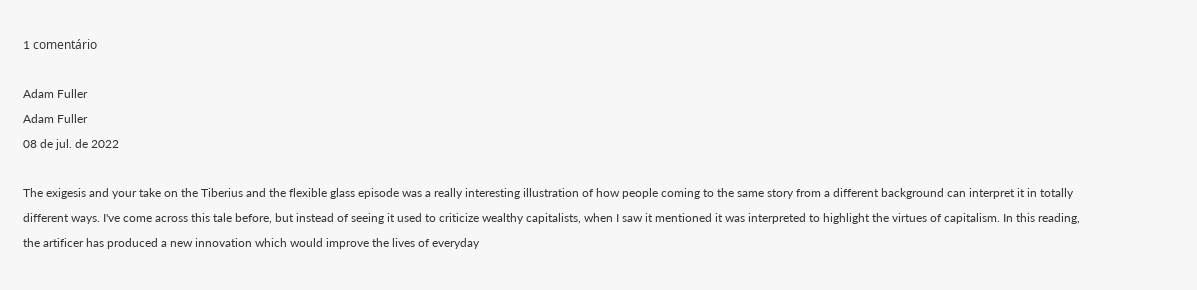1 comentário

Adam Fuller
Adam Fuller
08 de jul. de 2022

The exigesis and your take on the Tiberius and the flexible glass episode was a really interesting illustration of how people coming to the same story from a different background can interpret it in totally different ways. I've come across this tale before, but instead of seeing it used to criticize wealthy capitalists, when I saw it mentioned it was interpreted to highlight the virtues of capitalism. In this reading, the artificer has produced a new innovation which would improve the lives of everyday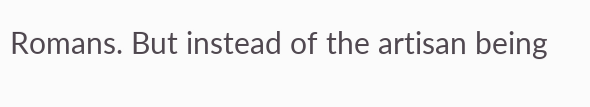Romans. But instead of the artisan being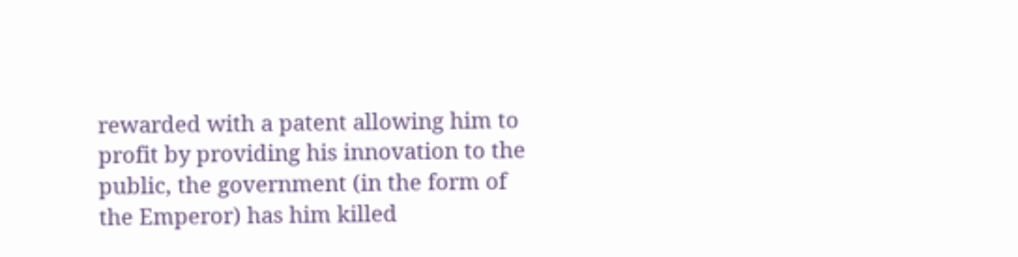rewarded with a patent allowing him to profit by providing his innovation to the public, the government (in the form of the Emperor) has him killed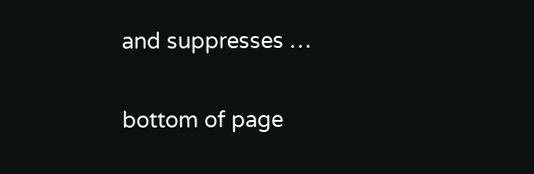and suppresses …

bottom of page